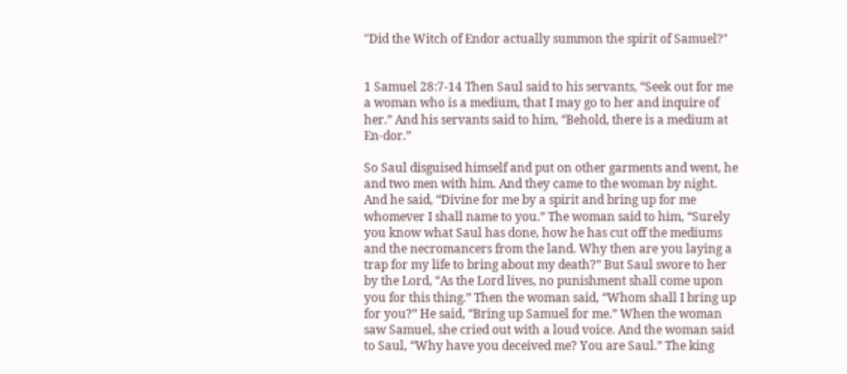"Did the Witch of Endor actually summon the spirit of Samuel?"


1 Samuel 28:7-14 Then Saul said to his servants, “Seek out for me a woman who is a medium, that I may go to her and inquire of her.” And his servants said to him, “Behold, there is a medium at En-dor.”

So Saul disguised himself and put on other garments and went, he and two men with him. And they came to the woman by night. And he said, “Divine for me by a spirit and bring up for me whomever I shall name to you.” The woman said to him, “Surely you know what Saul has done, how he has cut off the mediums and the necromancers from the land. Why then are you laying a trap for my life to bring about my death?” But Saul swore to her by the Lord, “As the Lord lives, no punishment shall come upon you for this thing.” Then the woman said, “Whom shall I bring up for you?” He said, “Bring up Samuel for me.” When the woman saw Samuel, she cried out with a loud voice. And the woman said to Saul, “Why have you deceived me? You are Saul.” The king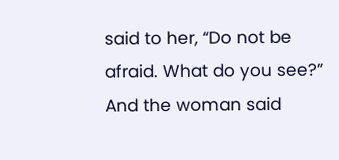said to her, “Do not be afraid. What do you see?” And the woman said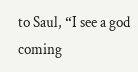to Saul, “I see a god coming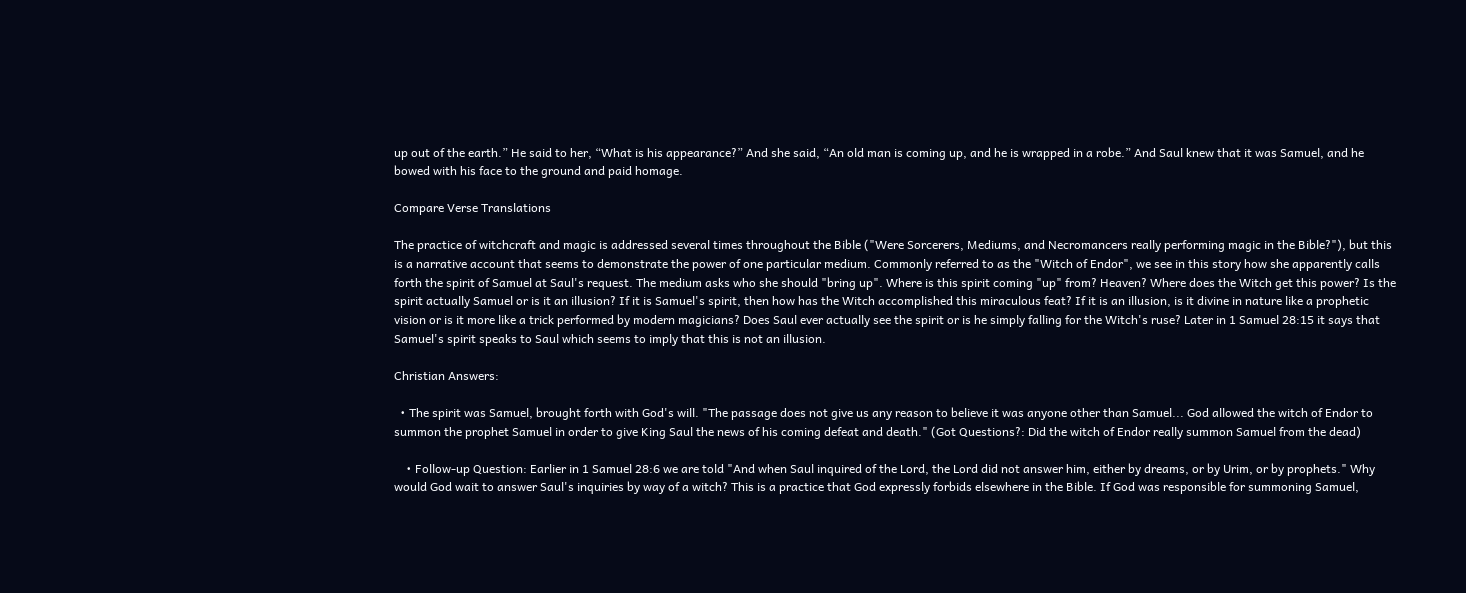up out of the earth.” He said to her, “What is his appearance?” And she said, “An old man is coming up, and he is wrapped in a robe.” And Saul knew that it was Samuel, and he bowed with his face to the ground and paid homage.

Compare Verse Translations

The practice of witchcraft and magic is addressed several times throughout the Bible ("Were Sorcerers, Mediums, and Necromancers really performing magic in the Bible?"), but this is a narrative account that seems to demonstrate the power of one particular medium. Commonly referred to as the "Witch of Endor", we see in this story how she apparently calls forth the spirit of Samuel at Saul's request. The medium asks who she should "bring up". Where is this spirit coming "up" from? Heaven? Where does the Witch get this power? Is the spirit actually Samuel or is it an illusion? If it is Samuel's spirit, then how has the Witch accomplished this miraculous feat? If it is an illusion, is it divine in nature like a prophetic vision or is it more like a trick performed by modern magicians? Does Saul ever actually see the spirit or is he simply falling for the Witch's ruse? Later in 1 Samuel 28:15 it says that Samuel's spirit speaks to Saul which seems to imply that this is not an illusion.

Christian Answers:

  • The spirit was Samuel, brought forth with God's will. "The passage does not give us any reason to believe it was anyone other than Samuel... God allowed the witch of Endor to summon the prophet Samuel in order to give King Saul the news of his coming defeat and death." (Got Questions?: Did the witch of Endor really summon Samuel from the dead)

    • Follow-up Question: Earlier in 1 Samuel 28:6 we are told "And when Saul inquired of the Lord, the Lord did not answer him, either by dreams, or by Urim, or by prophets." Why would God wait to answer Saul's inquiries by way of a witch? This is a practice that God expressly forbids elsewhere in the Bible. If God was responsible for summoning Samuel,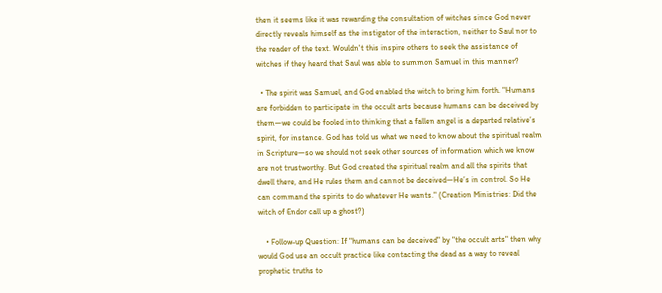then it seems like it was rewarding the consultation of witches since God never directly reveals himself as the instigator of the interaction, neither to Saul nor to the reader of the text. Wouldn't this inspire others to seek the assistance of witches if they heard that Saul was able to summon Samuel in this manner?

  • The spirit was Samuel, and God enabled the witch to bring him forth. "Humans are forbidden to participate in the occult arts because humans can be deceived by them—we could be fooled into thinking that a fallen angel is a departed relative’s spirit, for instance. God has told us what we need to know about the spiritual realm in Scripture—so we should not seek other sources of information which we know are not trustworthy. But God created the spiritual realm and all the spirits that dwell there, and He rules them and cannot be deceived—He’s in control. So He can command the spirits to do whatever He wants." (Creation Ministries: Did the witch of Endor call up a ghost?)

    • Follow-up Question: If "humans can be deceived" by "the occult arts" then why would God use an occult practice like contacting the dead as a way to reveal prophetic truths to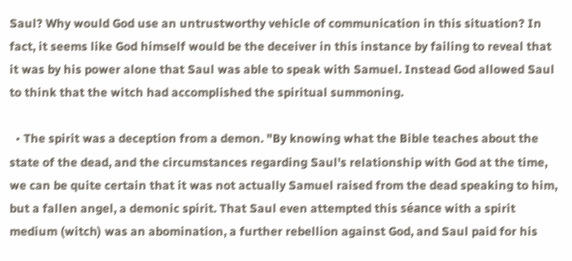Saul? Why would God use an untrustworthy vehicle of communication in this situation? In fact, it seems like God himself would be the deceiver in this instance by failing to reveal that it was by his power alone that Saul was able to speak with Samuel. Instead God allowed Saul to think that the witch had accomplished the spiritual summoning.

  • The spirit was a deception from a demon. "By knowing what the Bible teaches about the state of the dead, and the circumstances regarding Saul's relationship with God at the time, we can be quite certain that it was not actually Samuel raised from the dead speaking to him, but a fallen angel, a demonic spirit. That Saul even attempted this séance with a spirit medium (witch) was an abomination, a further rebellion against God, and Saul paid for his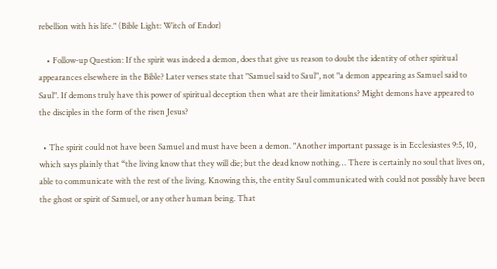rebellion with his life." (Bible Light: Witch of Endor)

    • Follow-up Question: If the spirit was indeed a demon, does that give us reason to doubt the identity of other spiritual appearances elsewhere in the Bible? Later verses state that "Samuel said to Saul", not "a demon appearing as Samuel said to Saul". If demons truly have this power of spiritual deception then what are their limitations? Might demons have appeared to the disciples in the form of the risen Jesus?

  • The spirit could not have been Samuel and must have been a demon. "Another important passage is in Ecclesiastes 9:5, 10, which says plainly that “the living know that they will die; but the dead know nothing… There is certainly no soul that lives on, able to communicate with the rest of the living. Knowing this, the entity Saul communicated with could not possibly have been the ghost or spirit of Samuel, or any other human being. That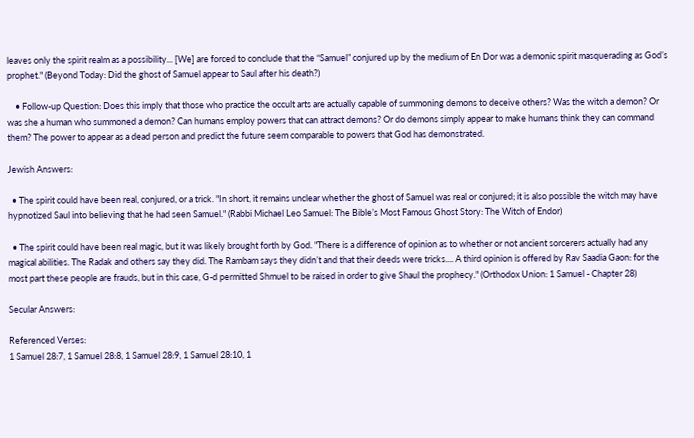leaves only the spirit realm as a possibility... [We] are forced to conclude that the “Samuel” conjured up by the medium of En Dor was a demonic spirit masquerading as God’s prophet." (Beyond Today: Did the ghost of Samuel appear to Saul after his death?)

    • Follow-up Question: Does this imply that those who practice the occult arts are actually capable of summoning demons to deceive others? Was the witch a demon? Or was she a human who summoned a demon? Can humans employ powers that can attract demons? Or do demons simply appear to make humans think they can command them? The power to appear as a dead person and predict the future seem comparable to powers that God has demonstrated.

Jewish Answers:

  • The spirit could have been real, conjured, or a trick. "In short, it remains unclear whether the ghost of Samuel was real or conjured; it is also possible the witch may have hypnotized Saul into believing that he had seen Samuel." (Rabbi Michael Leo Samuel: The Bible’s Most Famous Ghost Story: The Witch of Endor)

  • The spirit could have been real magic, but it was likely brought forth by God. "There is a difference of opinion as to whether or not ancient sorcerers actually had any magical abilities. The Radak and others say they did. The Rambam says they didn’t and that their deeds were tricks.... A third opinion is offered by Rav Saadia Gaon: for the most part these people are frauds, but in this case, G-d permitted Shmuel to be raised in order to give Shaul the prophecy." (Orthodox Union: 1 Samuel - Chapter 28)

Secular Answers:

Referenced Verses:
1 Samuel 28:7, 1 Samuel 28:8, 1 Samuel 28:9, 1 Samuel 28:10, 1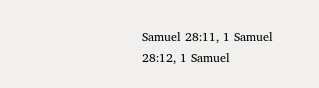Samuel 28:11, 1 Samuel 28:12, 1 Samuel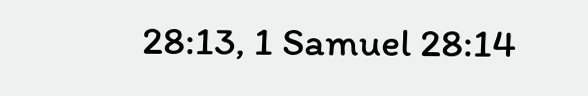28:13, 1 Samuel 28:14